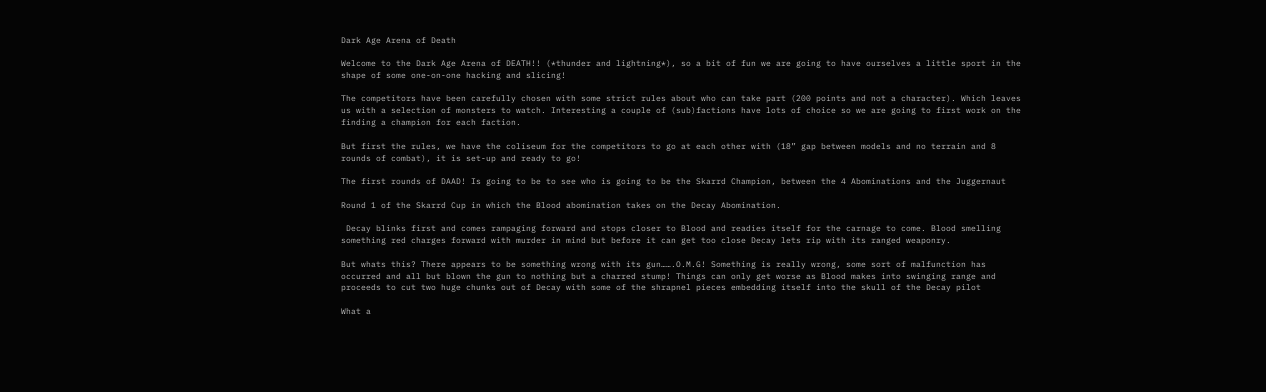Dark Age Arena of Death

Welcome to the Dark Age Arena of DEATH!! (*thunder and lightning*), so a bit of fun we are going to have ourselves a little sport in the shape of some one-on-one hacking and slicing!

The competitors have been carefully chosen with some strict rules about who can take part (200 points and not a character). Which leaves us with a selection of monsters to watch. Interesting a couple of (sub)factions have lots of choice so we are going to first work on the finding a champion for each faction.

But first the rules, we have the coliseum for the competitors to go at each other with (18” gap between models and no terrain and 8 rounds of combat), it is set-up and ready to go!

The first rounds of DAAD! Is going to be to see who is going to be the Skarrd Champion, between the 4 Abominations and the Juggernaut

Round 1 of the Skarrd Cup in which the Blood abomination takes on the Decay Abomination.

 Decay blinks first and comes rampaging forward and stops closer to Blood and readies itself for the carnage to come. Blood smelling something red charges forward with murder in mind but before it can get too close Decay lets rip with its ranged weaponry.

But whats this? There appears to be something wrong with its gun…….O.M.G! Something is really wrong, some sort of malfunction has occurred and all but blown the gun to nothing but a charred stump! Things can only get worse as Blood makes into swinging range and proceeds to cut two huge chunks out of Decay with some of the shrapnel pieces embedding itself into the skull of the Decay pilot

What a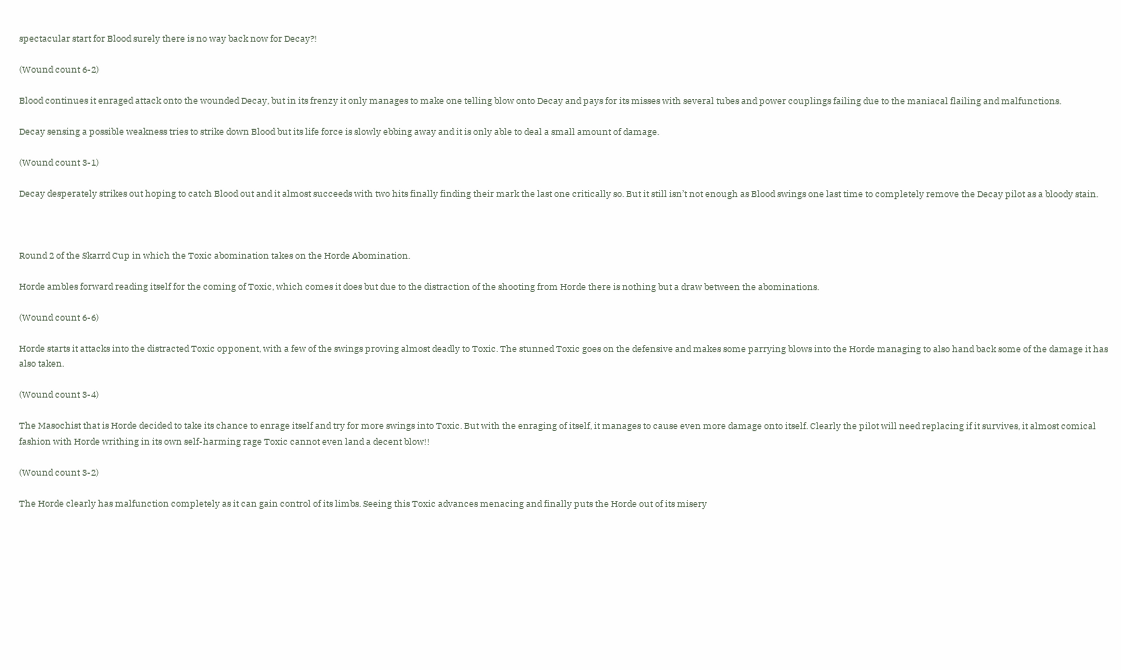spectacular start for Blood surely there is no way back now for Decay?!

(Wound count 6-2)

Blood continues it enraged attack onto the wounded Decay, but in its frenzy it only manages to make one telling blow onto Decay and pays for its misses with several tubes and power couplings failing due to the maniacal flailing and malfunctions.

Decay sensing a possible weakness tries to strike down Blood but its life force is slowly ebbing away and it is only able to deal a small amount of damage.

(Wound count 3-1)

Decay desperately strikes out hoping to catch Blood out and it almost succeeds with two hits finally finding their mark the last one critically so. But it still isn’t not enough as Blood swings one last time to completely remove the Decay pilot as a bloody stain.



Round 2 of the Skarrd Cup in which the Toxic abomination takes on the Horde Abomination.

Horde ambles forward reading itself for the coming of Toxic, which comes it does but due to the distraction of the shooting from Horde there is nothing but a draw between the abominations.

(Wound count 6-6)

Horde starts it attacks into the distracted Toxic opponent, with a few of the swings proving almost deadly to Toxic. The stunned Toxic goes on the defensive and makes some parrying blows into the Horde managing to also hand back some of the damage it has also taken.

(Wound count 3-4)

The Masochist that is Horde decided to take its chance to enrage itself and try for more swings into Toxic. But with the enraging of itself, it manages to cause even more damage onto itself. Clearly the pilot will need replacing if it survives, it almost comical fashion with Horde writhing in its own self-harming rage Toxic cannot even land a decent blow!!

(Wound count 3-2)

The Horde clearly has malfunction completely as it can gain control of its limbs. Seeing this Toxic advances menacing and finally puts the Horde out of its misery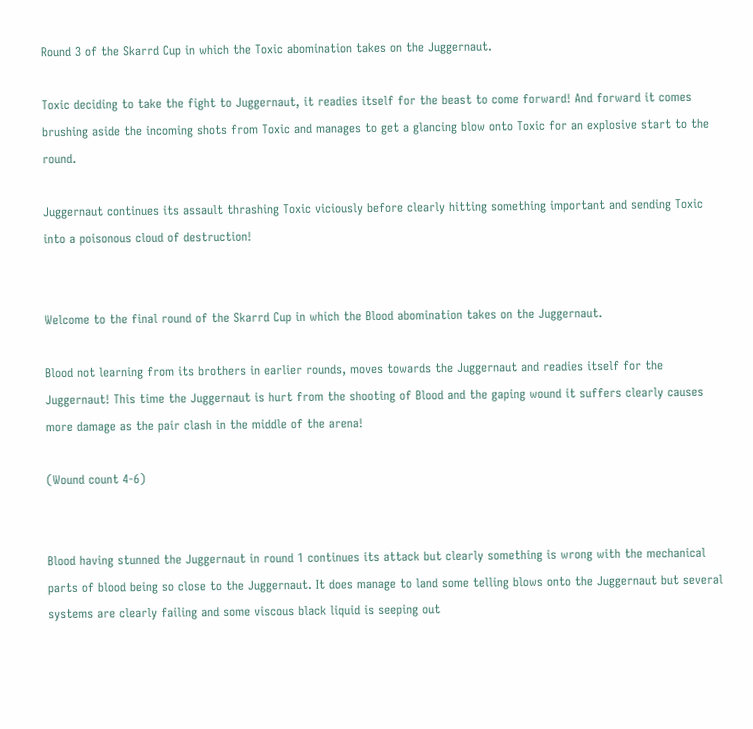Round 3 of the Skarrd Cup in which the Toxic abomination takes on the Juggernaut.

Toxic deciding to take the fight to Juggernaut, it readies itself for the beast to come forward! And forward it comes brushing aside the incoming shots from Toxic and manages to get a glancing blow onto Toxic for an explosive start to the round.

Juggernaut continues its assault thrashing Toxic viciously before clearly hitting something important and sending Toxic into a poisonous cloud of destruction!


Welcome to the final round of the Skarrd Cup in which the Blood abomination takes on the Juggernaut.

Blood not learning from its brothers in earlier rounds, moves towards the Juggernaut and readies itself for the Juggernaut! This time the Juggernaut is hurt from the shooting of Blood and the gaping wound it suffers clearly causes more damage as the pair clash in the middle of the arena!

(Wound count 4-6)


Blood having stunned the Juggernaut in round 1 continues its attack but clearly something is wrong with the mechanical parts of blood being so close to the Juggernaut. It does manage to land some telling blows onto the Juggernaut but several systems are clearly failing and some viscous black liquid is seeping out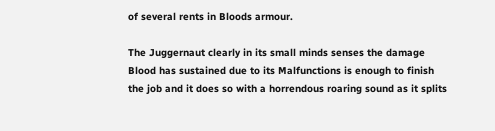of several rents in Bloods armour.

The Juggernaut clearly in its small minds senses the damage Blood has sustained due to its Malfunctions is enough to finish the job and it does so with a horrendous roaring sound as it splits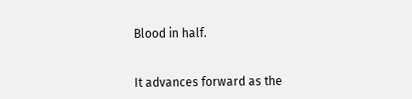Blood in half.


It advances forward as the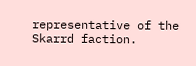representative of the Skarrd faction.